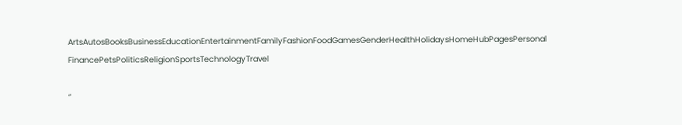ArtsAutosBooksBusinessEducationEntertainmentFamilyFashionFoodGamesGenderHealthHolidaysHomeHubPagesPersonal FinancePetsPoliticsReligionSportsTechnologyTravel

”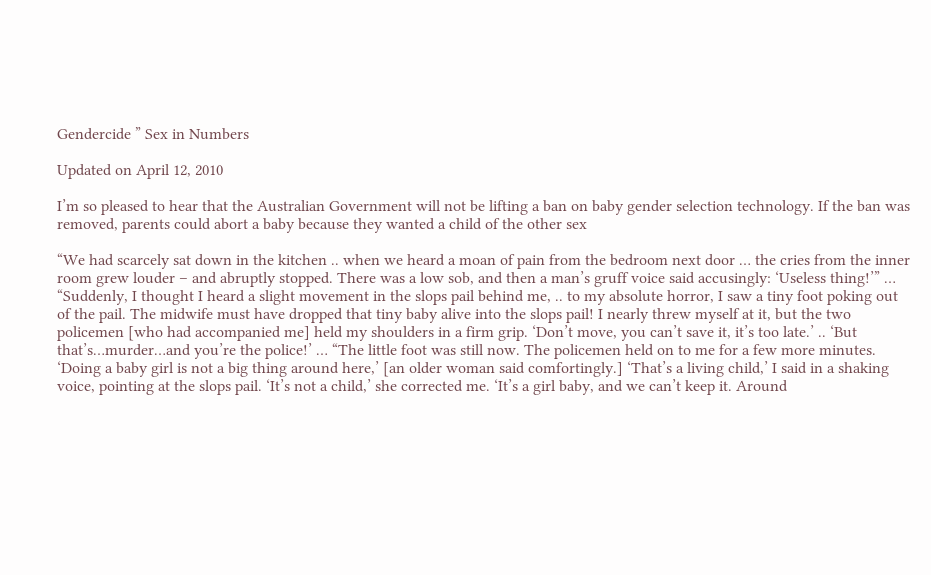Gendercide ” Sex in Numbers

Updated on April 12, 2010

I’m so pleased to hear that the Australian Government will not be lifting a ban on baby gender selection technology. If the ban was removed, parents could abort a baby because they wanted a child of the other sex

“We had scarcely sat down in the kitchen .. when we heard a moan of pain from the bedroom next door … the cries from the inner room grew louder – and abruptly stopped. There was a low sob, and then a man’s gruff voice said accusingly: ‘Useless thing!’” … “Suddenly, I thought I heard a slight movement in the slops pail behind me, .. to my absolute horror, I saw a tiny foot poking out of the pail. The midwife must have dropped that tiny baby alive into the slops pail! I nearly threw myself at it, but the two policemen [who had accompanied me] held my shoulders in a firm grip. ‘Don’t move, you can’t save it, it’s too late.’ .. ‘But that’s…murder…and you’re the police!’ … “The little foot was still now. The policemen held on to me for a few more minutes. ‘Doing a baby girl is not a big thing around here,’ [an older woman said comfortingly.] ‘That’s a living child,’ I said in a shaking voice, pointing at the slops pail. ‘It’s not a child,’ she corrected me. ‘It’s a girl baby, and we can’t keep it. Around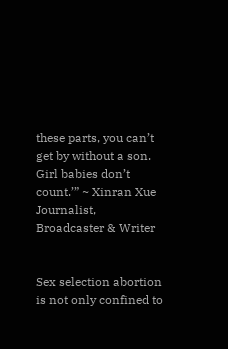these parts, you can’t get by without a son. Girl babies don’t count.’” ~ Xinran Xue Journalist, Broadcaster & Writer


Sex selection abortion is not only confined to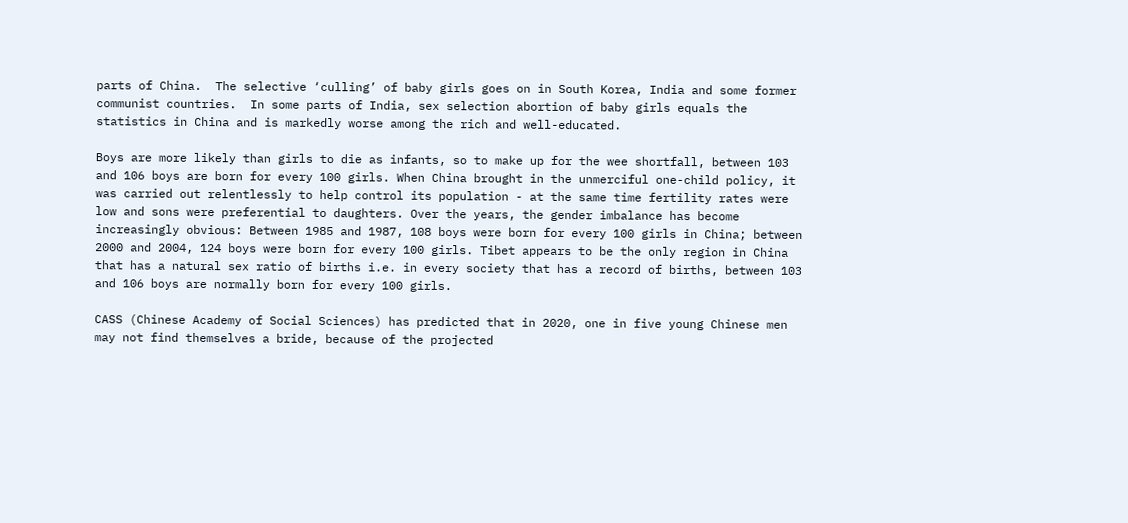parts of China.  The selective ‘culling’ of baby girls goes on in South Korea, India and some former communist countries.  In some parts of India, sex selection abortion of baby girls equals the statistics in China and is markedly worse among the rich and well-educated.

Boys are more likely than girls to die as infants, so to make up for the wee shortfall, between 103 and 106 boys are born for every 100 girls. When China brought in the unmerciful one-child policy, it was carried out relentlessly to help control its population - at the same time fertility rates were low and sons were preferential to daughters. Over the years, the gender imbalance has become increasingly obvious: Between 1985 and 1987, 108 boys were born for every 100 girls in China; between 2000 and 2004, 124 boys were born for every 100 girls. Tibet appears to be the only region in China that has a natural sex ratio of births i.e. in every society that has a record of births, between 103 and 106 boys are normally born for every 100 girls.

CASS (Chinese Academy of Social Sciences) has predicted that in 2020, one in five young Chinese men may not find themselves a bride, because of the projected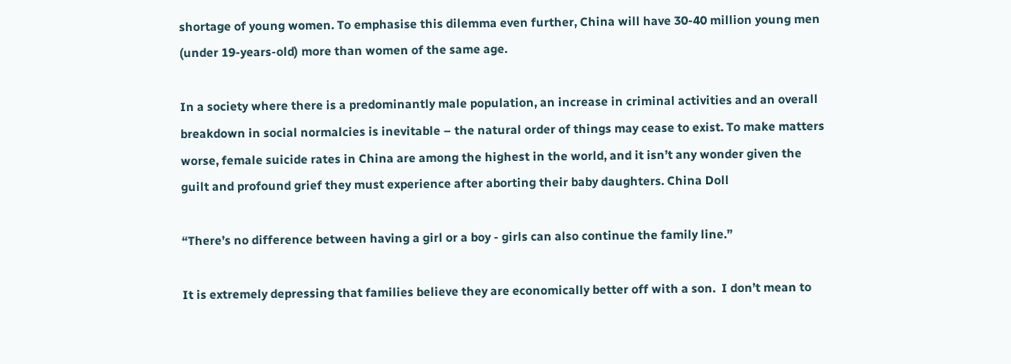shortage of young women. To emphasise this dilemma even further, China will have 30-40 million young men (under 19-years-old) more than women of the same age.

In a society where there is a predominantly male population, an increase in criminal activities and an overall breakdown in social normalcies is inevitable – the natural order of things may cease to exist. To make matters worse, female suicide rates in China are among the highest in the world, and it isn’t any wonder given the guilt and profound grief they must experience after aborting their baby daughters. China Doll

“There’s no difference between having a girl or a boy - girls can also continue the family line.”

It is extremely depressing that families believe they are economically better off with a son.  I don’t mean to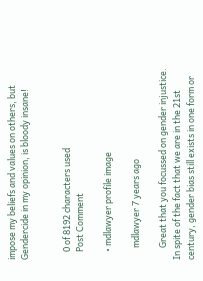impose my beliefs and values on others, but Gendercide in my opinion, is bloody insane!


    0 of 8192 characters used
    Post Comment

    • mdlawyer profile image

      mdlawyer 7 years ago

      Great that you focussed on gender injustice. In spite of the fact that we are in the 21st century, gender bias still exists in one form or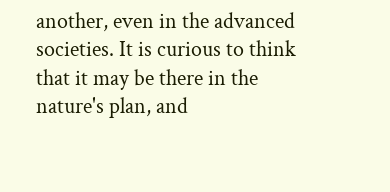another, even in the advanced societies. It is curious to think that it may be there in the nature's plan, and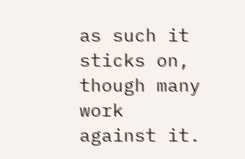as such it sticks on, though many work against it.